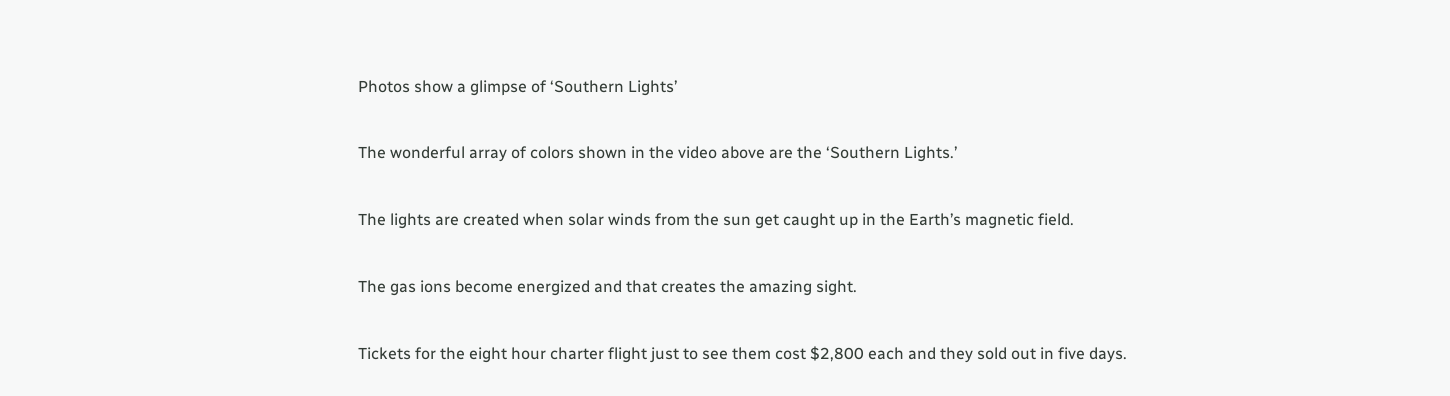Photos show a glimpse of ‘Southern Lights’

The wonderful array of colors shown in the video above are the ‘Southern Lights.’

The lights are created when solar winds from the sun get caught up in the Earth’s magnetic field.

The gas ions become energized and that creates the amazing sight.

Tickets for the eight hour charter flight just to see them cost $2,800 each and they sold out in five days.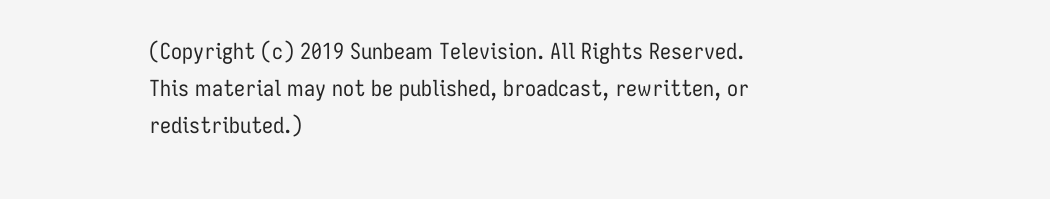(Copyright (c) 2019 Sunbeam Television. All Rights Reserved. This material may not be published, broadcast, rewritten, or redistributed.)